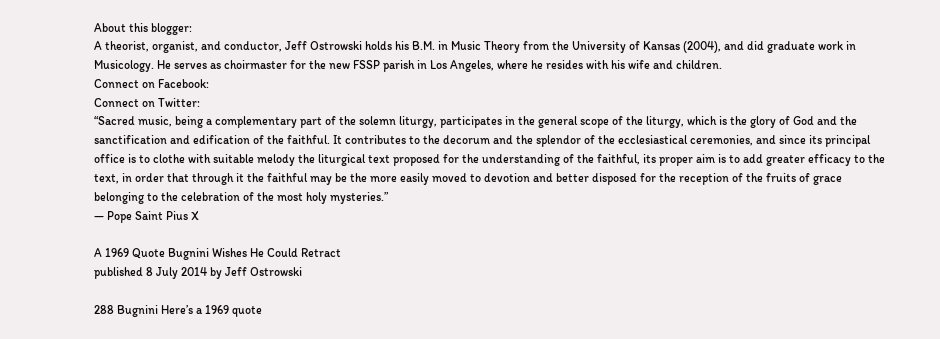About this blogger:
A theorist, organist, and conductor, Jeff Ostrowski holds his B.M. in Music Theory from the University of Kansas (2004), and did graduate work in Musicology. He serves as choirmaster for the new FSSP parish in Los Angeles, where he resides with his wife and children.
Connect on Facebook:
Connect on Twitter:
“Sacred music, being a complementary part of the solemn liturgy, participates in the general scope of the liturgy, which is the glory of God and the sanctification and edification of the faithful. It contributes to the decorum and the splendor of the ecclesiastical ceremonies, and since its principal office is to clothe with suitable melody the liturgical text proposed for the understanding of the faithful, its proper aim is to add greater efficacy to the text, in order that through it the faithful may be the more easily moved to devotion and better disposed for the reception of the fruits of grace belonging to the celebration of the most holy mysteries.”
— Pope Saint Pius X

A 1969 Quote Bugnini Wishes He Could Retract
published 8 July 2014 by Jeff Ostrowski

288 Bugnini Here’s a 1969 quote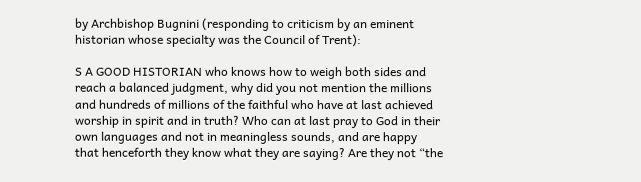by Archbishop Bugnini (responding to criticism by an eminent historian whose specialty was the Council of Trent):

S A GOOD HISTORIAN who knows how to weigh both sides and reach a balanced judgment, why did you not mention the millions and hundreds of millions of the faithful who have at last achieved worship in spirit and in truth? Who can at last pray to God in their own languages and not in meaningless sounds, and are happy that henceforth they know what they are saying? Are they not “the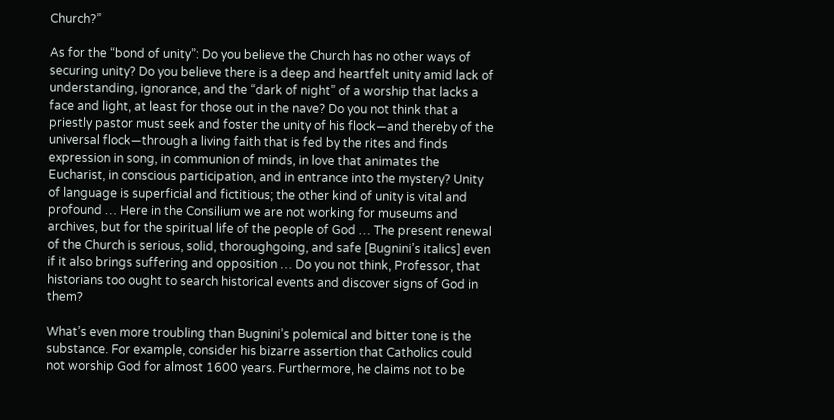Church?”

As for the “bond of unity”: Do you believe the Church has no other ways of securing unity? Do you believe there is a deep and heartfelt unity amid lack of understanding, ignorance, and the “dark of night” of a worship that lacks a face and light, at least for those out in the nave? Do you not think that a priestly pastor must seek and foster the unity of his flock—and thereby of the universal flock—through a living faith that is fed by the rites and finds expression in song, in communion of minds, in love that animates the Eucharist, in conscious participation, and in entrance into the mystery? Unity of language is superficial and fictitious; the other kind of unity is vital and profound … Here in the Consilium we are not working for museums and archives, but for the spiritual life of the people of God … The present renewal of the Church is serious, solid, thoroughgoing, and safe [Bugnini’s italics] even if it also brings suffering and opposition … Do you not think, Professor, that historians too ought to search historical events and discover signs of God in them?

What’s even more troubling than Bugnini’s polemical and bitter tone is the substance. For example, consider his bizarre assertion that Catholics could not worship God for almost 1600 years. Furthermore, he claims not to be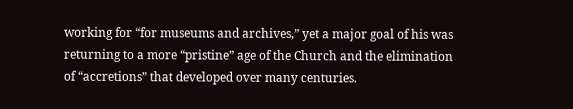working for “for museums and archives,” yet a major goal of his was returning to a more “pristine” age of the Church and the elimination of “accretions” that developed over many centuries.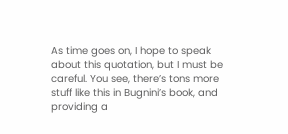As time goes on, I hope to speak about this quotation, but I must be careful. You see, there’s tons more stuff like this in Bugnini’s book, and providing a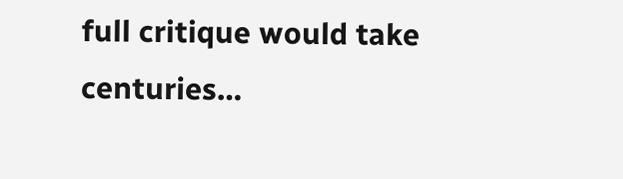full critique would take centuries…